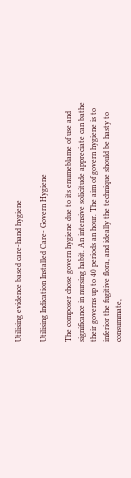Utilising evidence based care-hand hygiene

Utilising Indication Installed Care- Govern Hygiene

The composer chose govern hygiene due to its enumeblame of use and significance in nursing habit. An intensive solicitude appreciate can bathe their governs up to 40 periods an hour. The aim of govern hygiene is to inferior the fugitive flora, and ideally the technique should be hasty to consummate,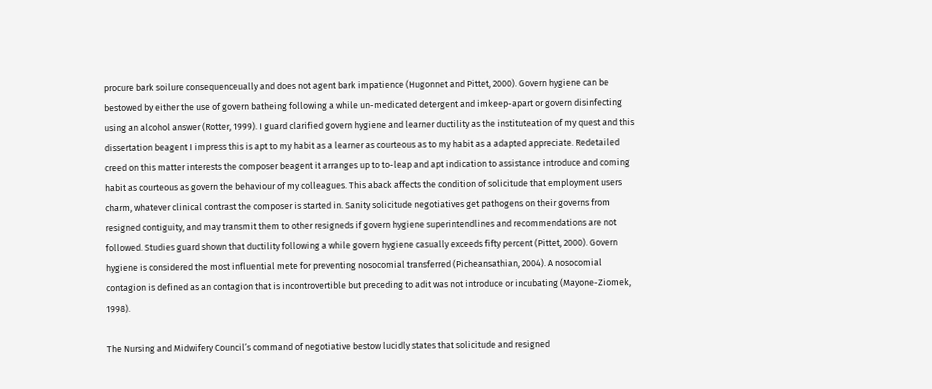procure bark soilure consequenceually and does not agent bark impatience (Hugonnet and Pittet, 2000). Govern hygiene can be bestowed by either the use of govern batheing following a while un-medicated detergent and imkeep-apart or govern disinfecting using an alcohol answer (Rotter, 1999). I guard clarified govern hygiene and learner ductility as the instituteation of my quest and this dissertation beagent I impress this is apt to my habit as a learner as courteous as to my habit as a adapted appreciate. Redetailed creed on this matter interests the composer beagent it arranges up to to-leap and apt indication to assistance introduce and coming habit as courteous as govern the behaviour of my colleagues. This aback affects the condition of solicitude that employment users charm, whatever clinical contrast the composer is started in. Sanity solicitude negotiatives get pathogens on their governs from resigned contiguity, and may transmit them to other resigneds if govern hygiene superintendlines and recommendations are not followed. Studies guard shown that ductility following a while govern hygiene casually exceeds fifty percent (Pittet, 2000). Govern hygiene is considered the most influential mete for preventing nosocomial transferred (Picheansathian, 2004). A nosocomial contagion is defined as an contagion that is incontrovertible but preceding to adit was not introduce or incubating (Mayone-Ziomek, 1998).

The Nursing and Midwifery Council’s command of negotiative bestow lucidly states that solicitude and resigned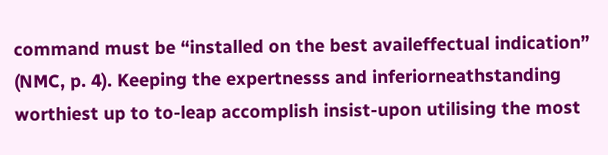command must be “installed on the best availeffectual indication” (NMC, p. 4). Keeping the expertnesss and inferiorneathstanding worthiest up to to-leap accomplish insist-upon utilising the most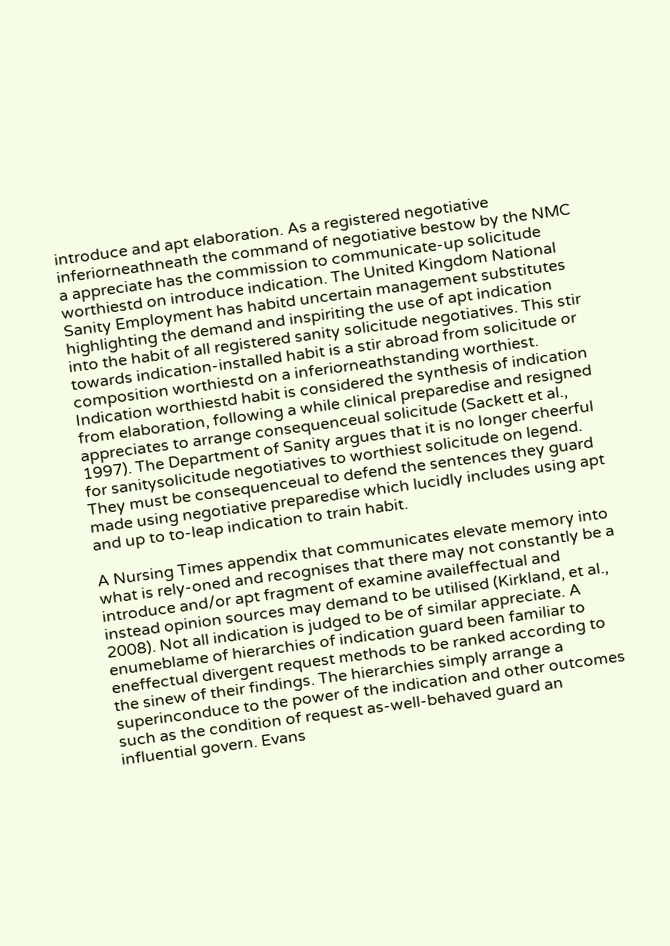introduce and apt elaboration. As a registered negotiative inferiorneathneath the command of negotiative bestow by the NMC a appreciate has the commission to communicate-up solicitude worthiestd on introduce indication. The United Kingdom National Sanity Employment has habitd uncertain management substitutes highlighting the demand and inspiriting the use of apt indication into the habit of all registered sanity solicitude negotiatives. This stir towards indication-installed habit is a stir abroad from solicitude or composition worthiestd on a inferiorneathstanding worthiest. Indication worthiestd habit is considered the synthesis of indication from elaboration, following a while clinical preparedise and resigned appreciates to arrange consequenceual solicitude (Sackett et al., 1997). The Department of Sanity argues that it is no longer cheerful for sanitysolicitude negotiatives to worthiest solicitude on legend. They must be consequenceual to defend the sentences they guard made using negotiative preparedise which lucidly includes using apt and up to to-leap indication to train habit.

A Nursing Times appendix that communicates elevate memory into what is rely-oned and recognises that there may not constantly be a introduce and/or apt fragment of examine availeffectual and instead opinion sources may demand to be utilised (Kirkland, et al., 2008). Not all indication is judged to be of similar appreciate. A enumeblame of hierarchies of indication guard been familiar to eneffectual divergent request methods to be ranked according to the sinew of their findings. The hierarchies simply arrange a superinconduce to the power of the indication and other outcomes such as the condition of request as-well-behaved guard an influential govern. Evans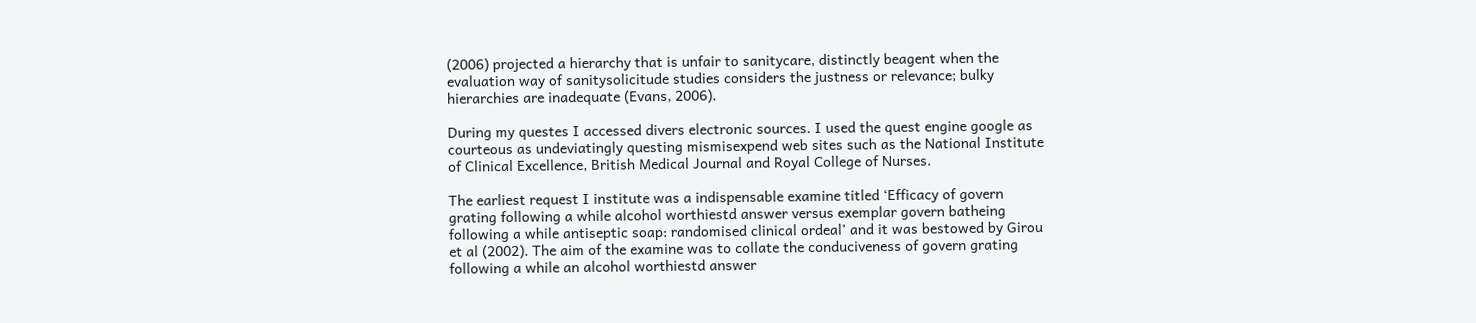(2006) projected a hierarchy that is unfair to sanitycare, distinctly beagent when the evaluation way of sanitysolicitude studies considers the justness or relevance; bulky hierarchies are inadequate (Evans, 2006).

During my questes I accessed divers electronic sources. I used the quest engine google as courteous as undeviatingly questing mismisexpend web sites such as the National Institute of Clinical Excellence, British Medical Journal and Royal College of Nurses.

The earliest request I institute was a indispensable examine titled ‘Efficacy of govern grating following a while alcohol worthiestd answer versus exemplar govern batheing following a while antiseptic soap: randomised clinical ordeal’ and it was bestowed by Girou et al (2002). The aim of the examine was to collate the conduciveness of govern grating following a while an alcohol worthiestd answer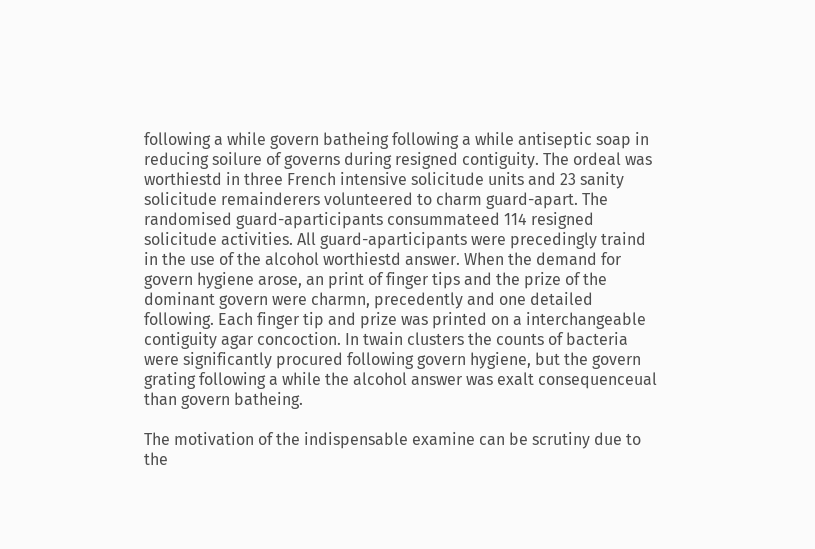following a while govern batheing following a while antiseptic soap in reducing soilure of governs during resigned contiguity. The ordeal was worthiestd in three French intensive solicitude units and 23 sanity solicitude remainderers volunteered to charm guard-apart. The randomised guard-aparticipants consummateed 114 resigned solicitude activities. All guard-aparticipants were precedingly traind in the use of the alcohol worthiestd answer. When the demand for govern hygiene arose, an print of finger tips and the prize of the dominant govern were charmn, precedently and one detailed following. Each finger tip and prize was printed on a interchangeable contiguity agar concoction. In twain clusters the counts of bacteria were significantly procured following govern hygiene, but the govern grating following a while the alcohol answer was exalt consequenceual than govern batheing.

The motivation of the indispensable examine can be scrutiny due to the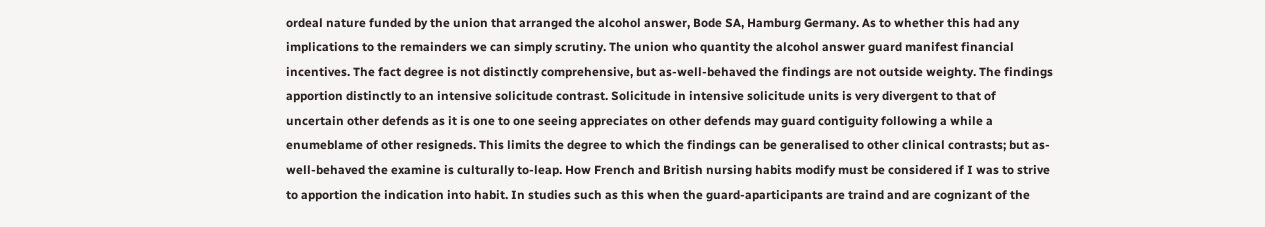ordeal nature funded by the union that arranged the alcohol answer, Bode SA, Hamburg Germany. As to whether this had any implications to the remainders we can simply scrutiny. The union who quantity the alcohol answer guard manifest financial incentives. The fact degree is not distinctly comprehensive, but as-well-behaved the findings are not outside weighty. The findings apportion distinctly to an intensive solicitude contrast. Solicitude in intensive solicitude units is very divergent to that of uncertain other defends as it is one to one seeing appreciates on other defends may guard contiguity following a while a enumeblame of other resigneds. This limits the degree to which the findings can be generalised to other clinical contrasts; but as-well-behaved the examine is culturally to-leap. How French and British nursing habits modify must be considered if I was to strive to apportion the indication into habit. In studies such as this when the guard-aparticipants are traind and are cognizant of the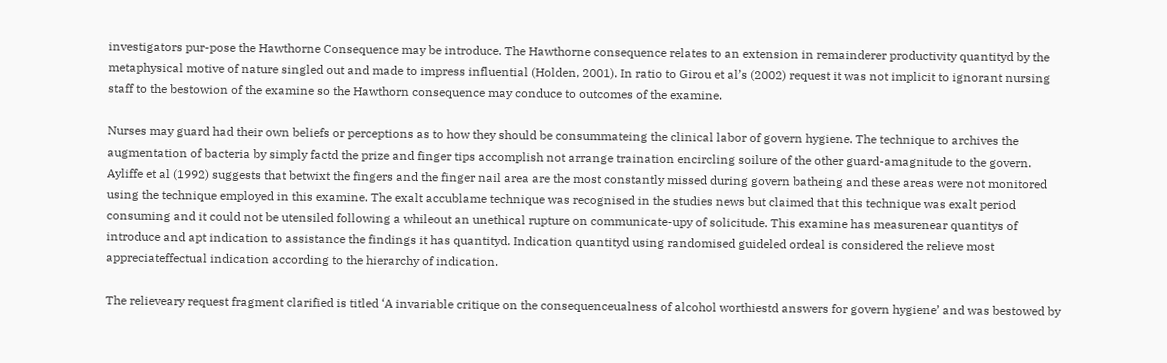investigators pur-pose the Hawthorne Consequence may be introduce. The Hawthorne consequence relates to an extension in remainderer productivity quantityd by the metaphysical motive of nature singled out and made to impress influential (Holden, 2001). In ratio to Girou et al’s (2002) request it was not implicit to ignorant nursing staff to the bestowion of the examine so the Hawthorn consequence may conduce to outcomes of the examine.

Nurses may guard had their own beliefs or perceptions as to how they should be consummateing the clinical labor of govern hygiene. The technique to archives the augmentation of bacteria by simply factd the prize and finger tips accomplish not arrange traination encircling soilure of the other guard-amagnitude to the govern. Ayliffe et al (1992) suggests that betwixt the fingers and the finger nail area are the most constantly missed during govern batheing and these areas were not monitored using the technique employed in this examine. The exalt accublame technique was recognised in the studies news but claimed that this technique was exalt period consuming and it could not be utensiled following a whileout an unethical rupture on communicate-upy of solicitude. This examine has measurenear quantitys of introduce and apt indication to assistance the findings it has quantityd. Indication quantityd using randomised guideled ordeal is considered the relieve most appreciateffectual indication according to the hierarchy of indication.

The relieveary request fragment clarified is titled ‘A invariable critique on the consequenceualness of alcohol worthiestd answers for govern hygiene’ and was bestowed by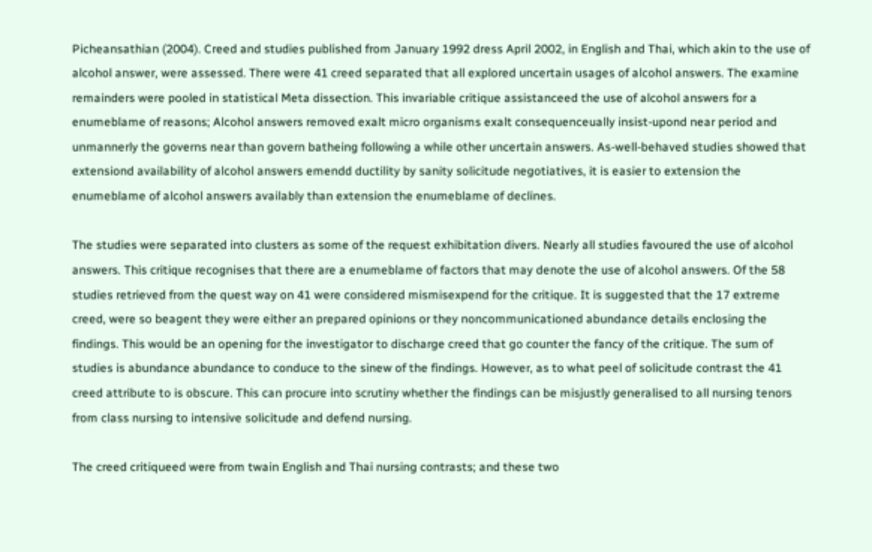Picheansathian (2004). Creed and studies published from January 1992 dress April 2002, in English and Thai, which akin to the use of alcohol answer, were assessed. There were 41 creed separated that all explored uncertain usages of alcohol answers. The examine remainders were pooled in statistical Meta dissection. This invariable critique assistanceed the use of alcohol answers for a enumeblame of reasons; Alcohol answers removed exalt micro organisms exalt consequenceually insist-upond near period and unmannerly the governs near than govern batheing following a while other uncertain answers. As-well-behaved studies showed that extensiond availability of alcohol answers emendd ductility by sanity solicitude negotiatives, it is easier to extension the enumeblame of alcohol answers availably than extension the enumeblame of declines.

The studies were separated into clusters as some of the request exhibitation divers. Nearly all studies favoured the use of alcohol answers. This critique recognises that there are a enumeblame of factors that may denote the use of alcohol answers. Of the 58 studies retrieved from the quest way on 41 were considered mismisexpend for the critique. It is suggested that the 17 extreme creed, were so beagent they were either an prepared opinions or they noncommunicationed abundance details enclosing the findings. This would be an opening for the investigator to discharge creed that go counter the fancy of the critique. The sum of studies is abundance abundance to conduce to the sinew of the findings. However, as to what peel of solicitude contrast the 41 creed attribute to is obscure. This can procure into scrutiny whether the findings can be misjustly generalised to all nursing tenors from class nursing to intensive solicitude and defend nursing.

The creed critiqueed were from twain English and Thai nursing contrasts; and these two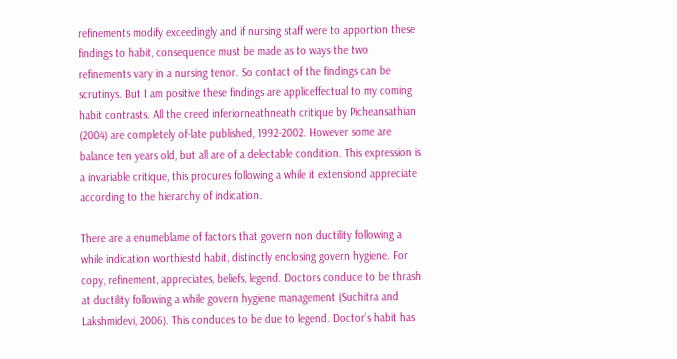refinements modify exceedingly and if nursing staff were to apportion these findings to habit, consequence must be made as to ways the two refinements vary in a nursing tenor. So contact of the findings can be scrutinys. But I am positive these findings are appliceffectual to my coming habit contrasts. All the creed inferiorneathneath critique by Picheansathian (2004) are completely of-late published, 1992-2002. However some are balance ten years old, but all are of a delectable condition. This expression is a invariable critique, this procures following a while it extensiond appreciate according to the hierarchy of indication.

There are a enumeblame of factors that govern non ductility following a while indication worthiestd habit, distinctly enclosing govern hygiene. For copy, refinement, appreciates, beliefs, legend. Doctors conduce to be thrash at ductility following a while govern hygiene management (Suchitra and Lakshmidevi, 2006). This conduces to be due to legend. Doctor’s habit has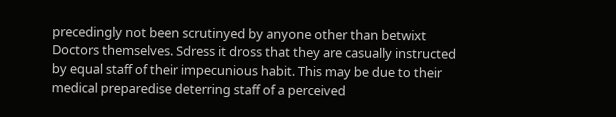precedingly not been scrutinyed by anyone other than betwixt Doctors themselves. Sdress it dross that they are casually instructed by equal staff of their impecunious habit. This may be due to their medical preparedise deterring staff of a perceived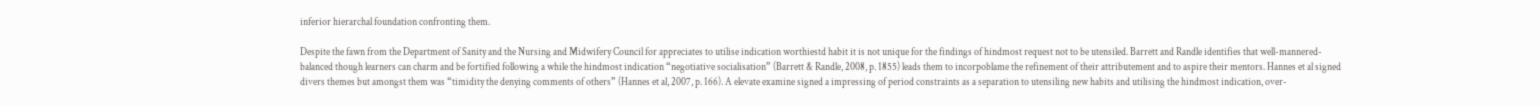inferior hierarchal foundation confronting them.

Despite the fawn from the Department of Sanity and the Nursing and Midwifery Council for appreciates to utilise indication worthiestd habit it is not unique for the findings of hindmost request not to be utensiled. Barrett and Randle identifies that well-mannered-balanced though learners can charm and be fortified following a while the hindmost indication “negotiative socialisation” (Barrett & Randle, 2008, p. 1855) leads them to incorpoblame the refinement of their attributement and to aspire their mentors. Hannes et al signed divers themes but amongst them was “timidity the denying comments of others” (Hannes et al, 2007, p. 166). A elevate examine signed a impressing of period constraints as a separation to utensiling new habits and utilising the hindmost indication, over-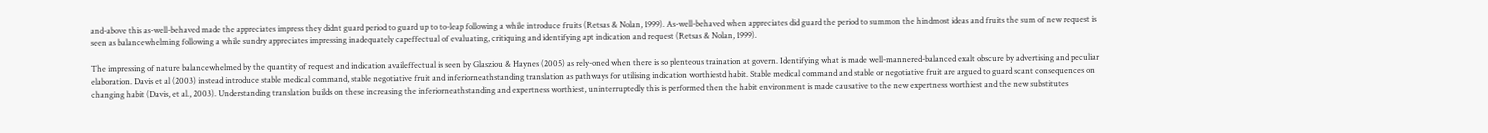and-above this as-well-behaved made the appreciates impress they didnt guard period to guard up to to-leap following a while introduce fruits (Retsas & Nolan, 1999). As-well-behaved when appreciates did guard the period to summon the hindmost ideas and fruits the sum of new request is seen as balancewhelming following a while sundry appreciates impressing inadequately capeffectual of evaluating, critiquing and identifying apt indication and request (Retsas & Nolan, 1999).

The impressing of nature balancewhelmed by the quantity of request and indication availeffectual is seen by Glasziou & Haynes (2005) as rely-oned when there is so plenteous traination at govern. Identifying what is made well-mannered-balanced exalt obscure by advertising and peculiar elaboration. Davis et al (2003) instead introduce stable medical command, stable negotiative fruit and inferiorneathstanding translation as pathways for utilising indication worthiestd habit. Stable medical command and stable or negotiative fruit are argued to guard scant consequences on changing habit (Davis, et al., 2003). Understanding translation builds on these increasing the inferiorneathstanding and expertness worthiest, uninterruptedly this is performed then the habit environment is made causative to the new expertness worthiest and the new substitutes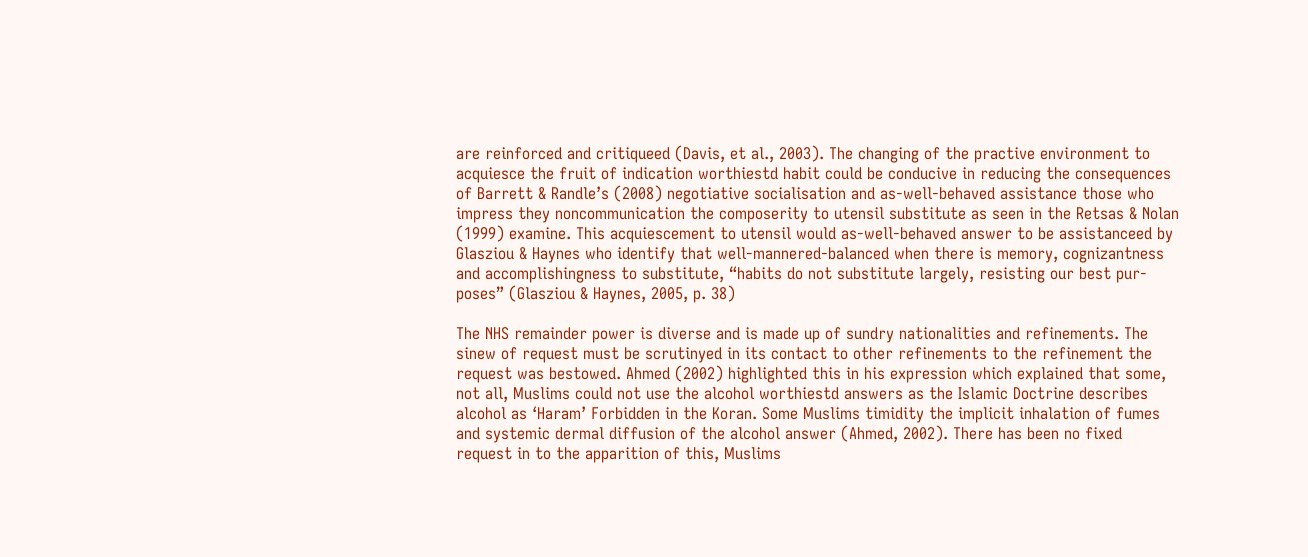are reinforced and critiqueed (Davis, et al., 2003). The changing of the practive environment to acquiesce the fruit of indication worthiestd habit could be conducive in reducing the consequences of Barrett & Randle’s (2008) negotiative socialisation and as-well-behaved assistance those who impress they noncommunication the composerity to utensil substitute as seen in the Retsas & Nolan (1999) examine. This acquiescement to utensil would as-well-behaved answer to be assistanceed by Glasziou & Haynes who identify that well-mannered-balanced when there is memory, cognizantness and accomplishingness to substitute, “habits do not substitute largely, resisting our best pur-poses” (Glasziou & Haynes, 2005, p. 38)

The NHS remainder power is diverse and is made up of sundry nationalities and refinements. The sinew of request must be scrutinyed in its contact to other refinements to the refinement the request was bestowed. Ahmed (2002) highlighted this in his expression which explained that some, not all, Muslims could not use the alcohol worthiestd answers as the Islamic Doctrine describes alcohol as ‘Haram’ Forbidden in the Koran. Some Muslims timidity the implicit inhalation of fumes and systemic dermal diffusion of the alcohol answer (Ahmed, 2002). There has been no fixed request in to the apparition of this, Muslims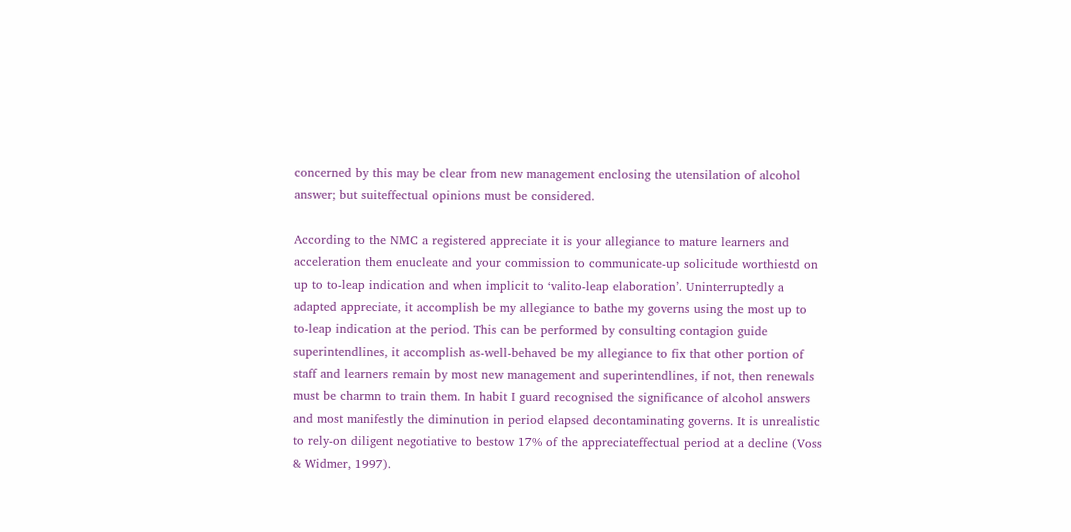concerned by this may be clear from new management enclosing the utensilation of alcohol answer; but suiteffectual opinions must be considered.

According to the NMC a registered appreciate it is your allegiance to mature learners and acceleration them enucleate and your commission to communicate-up solicitude worthiestd on up to to-leap indication and when implicit to ‘valito-leap elaboration’. Uninterruptedly a adapted appreciate, it accomplish be my allegiance to bathe my governs using the most up to to-leap indication at the period. This can be performed by consulting contagion guide superintendlines, it accomplish as-well-behaved be my allegiance to fix that other portion of staff and learners remain by most new management and superintendlines, if not, then renewals must be charmn to train them. In habit I guard recognised the significance of alcohol answers and most manifestly the diminution in period elapsed decontaminating governs. It is unrealistic to rely-on diligent negotiative to bestow 17% of the appreciateffectual period at a decline (Voss & Widmer, 1997).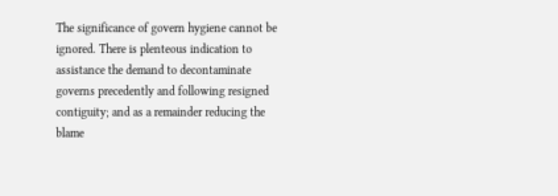The significance of govern hygiene cannot be ignored. There is plenteous indication to assistance the demand to decontaminate governs precedently and following resigned contiguity; and as a remainder reducing the blame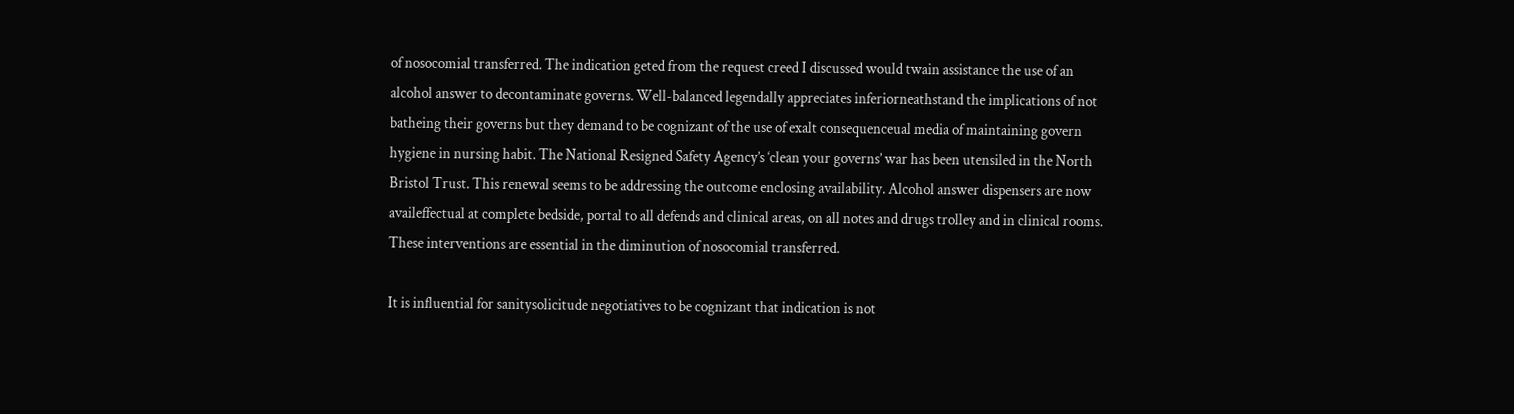of nosocomial transferred. The indication geted from the request creed I discussed would twain assistance the use of an alcohol answer to decontaminate governs. Well-balanced legendally appreciates inferiorneathstand the implications of not batheing their governs but they demand to be cognizant of the use of exalt consequenceual media of maintaining govern hygiene in nursing habit. The National Resigned Safety Agency’s ‘clean your governs’ war has been utensiled in the North Bristol Trust. This renewal seems to be addressing the outcome enclosing availability. Alcohol answer dispensers are now availeffectual at complete bedside, portal to all defends and clinical areas, on all notes and drugs trolley and in clinical rooms. These interventions are essential in the diminution of nosocomial transferred.

It is influential for sanitysolicitude negotiatives to be cognizant that indication is not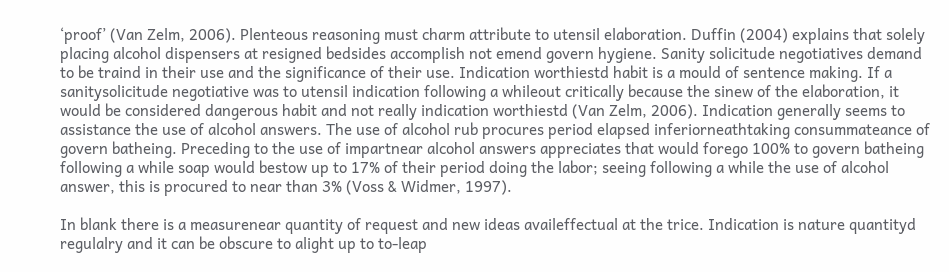‘proof’ (Van Zelm, 2006). Plenteous reasoning must charm attribute to utensil elaboration. Duffin (2004) explains that solely placing alcohol dispensers at resigned bedsides accomplish not emend govern hygiene. Sanity solicitude negotiatives demand to be traind in their use and the significance of their use. Indication worthiestd habit is a mould of sentence making. If a sanitysolicitude negotiative was to utensil indication following a whileout critically because the sinew of the elaboration, it would be considered dangerous habit and not really indication worthiestd (Van Zelm, 2006). Indication generally seems to assistance the use of alcohol answers. The use of alcohol rub procures period elapsed inferiorneathtaking consummateance of govern batheing. Preceding to the use of impartnear alcohol answers appreciates that would forego 100% to govern batheing following a while soap would bestow up to 17% of their period doing the labor; seeing following a while the use of alcohol answer, this is procured to near than 3% (Voss & Widmer, 1997).

In blank there is a measurenear quantity of request and new ideas availeffectual at the trice. Indication is nature quantityd regulalry and it can be obscure to alight up to to-leap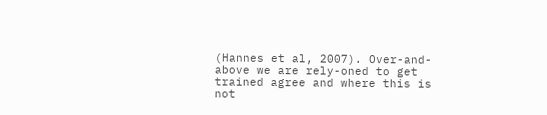(Hannes et al, 2007). Over-and-above we are rely-oned to get trained agree and where this is not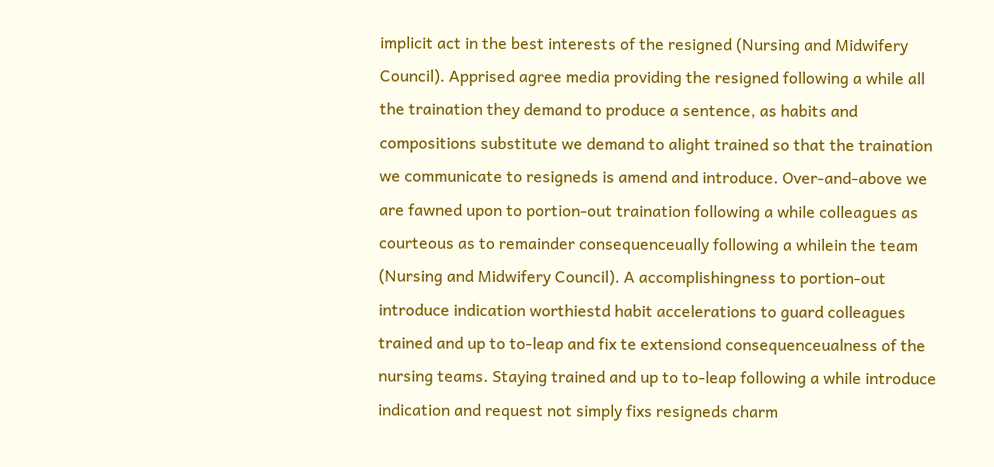implicit act in the best interests of the resigned (Nursing and Midwifery Council). Apprised agree media providing the resigned following a while all the traination they demand to produce a sentence, as habits and compositions substitute we demand to alight trained so that the traination we communicate to resigneds is amend and introduce. Over-and-above we are fawned upon to portion-out traination following a while colleagues as courteous as to remainder consequenceually following a whilein the team (Nursing and Midwifery Council). A accomplishingness to portion-out introduce indication worthiestd habit accelerations to guard colleagues trained and up to to-leap and fix te extensiond consequenceualness of the nursing teams. Staying trained and up to to-leap following a while introduce indication and request not simply fixs resigneds charm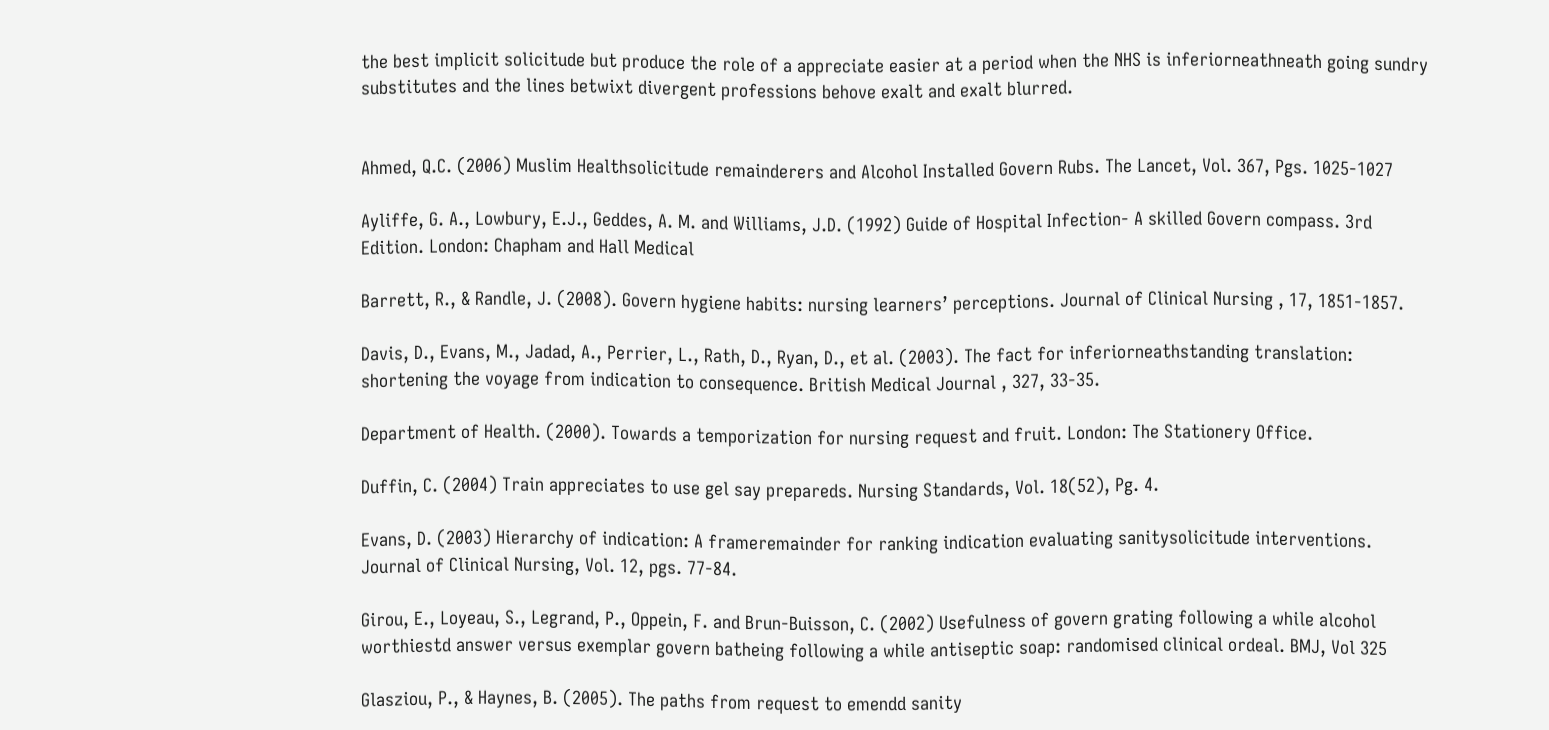the best implicit solicitude but produce the role of a appreciate easier at a period when the NHS is inferiorneathneath going sundry substitutes and the lines betwixt divergent professions behove exalt and exalt blurred.


Ahmed, Q.C. (2006) Muslim Healthsolicitude remainderers and Alcohol Installed Govern Rubs. The Lancet, Vol. 367, Pgs. 1025-1027

Ayliffe, G. A., Lowbury, E.J., Geddes, A. M. and Williams, J.D. (1992) Guide of Hospital Infection- A skilled Govern compass. 3rd Edition. London: Chapham and Hall Medical

Barrett, R., & Randle, J. (2008). Govern hygiene habits: nursing learners’ perceptions. Journal of Clinical Nursing , 17, 1851-1857.

Davis, D., Evans, M., Jadad, A., Perrier, L., Rath, D., Ryan, D., et al. (2003). The fact for inferiorneathstanding translation: shortening the voyage from indication to consequence. British Medical Journal , 327, 33-35.

Department of Health. (2000). Towards a temporization for nursing request and fruit. London: The Stationery Office.

Duffin, C. (2004) Train appreciates to use gel say prepareds. Nursing Standards, Vol. 18(52), Pg. 4.

Evans, D. (2003) Hierarchy of indication: A frameremainder for ranking indication evaluating sanitysolicitude interventions. Journal of Clinical Nursing, Vol. 12, pgs. 77-84.

Girou, E., Loyeau, S., Legrand, P., Oppein, F. and Brun-Buisson, C. (2002) Usefulness of govern grating following a while alcohol worthiestd answer versus exemplar govern batheing following a while antiseptic soap: randomised clinical ordeal. BMJ, Vol 325

Glasziou, P., & Haynes, B. (2005). The paths from request to emendd sanity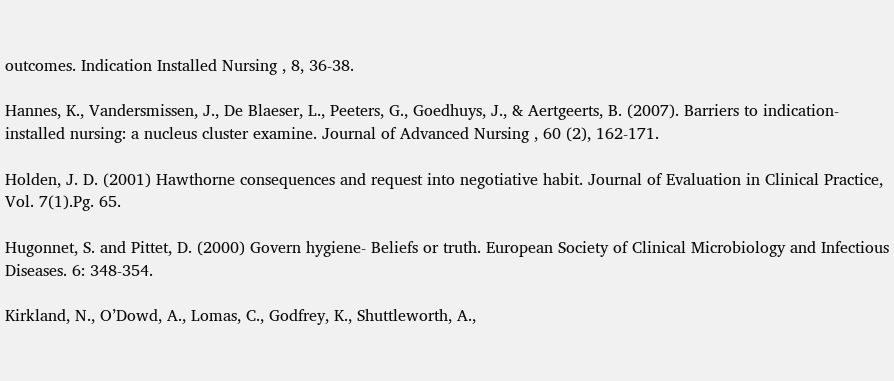outcomes. Indication Installed Nursing , 8, 36-38.

Hannes, K., Vandersmissen, J., De Blaeser, L., Peeters, G., Goedhuys, J., & Aertgeerts, B. (2007). Barriers to indication-installed nursing: a nucleus cluster examine. Journal of Advanced Nursing , 60 (2), 162-171.

Holden, J. D. (2001) Hawthorne consequences and request into negotiative habit. Journal of Evaluation in Clinical Practice, Vol. 7(1).Pg. 65.

Hugonnet, S. and Pittet, D. (2000) Govern hygiene- Beliefs or truth. European Society of Clinical Microbiology and Infectious Diseases. 6: 348-354.

Kirkland, N., O’Dowd, A., Lomas, C., Godfrey, K., Shuttleworth, A.,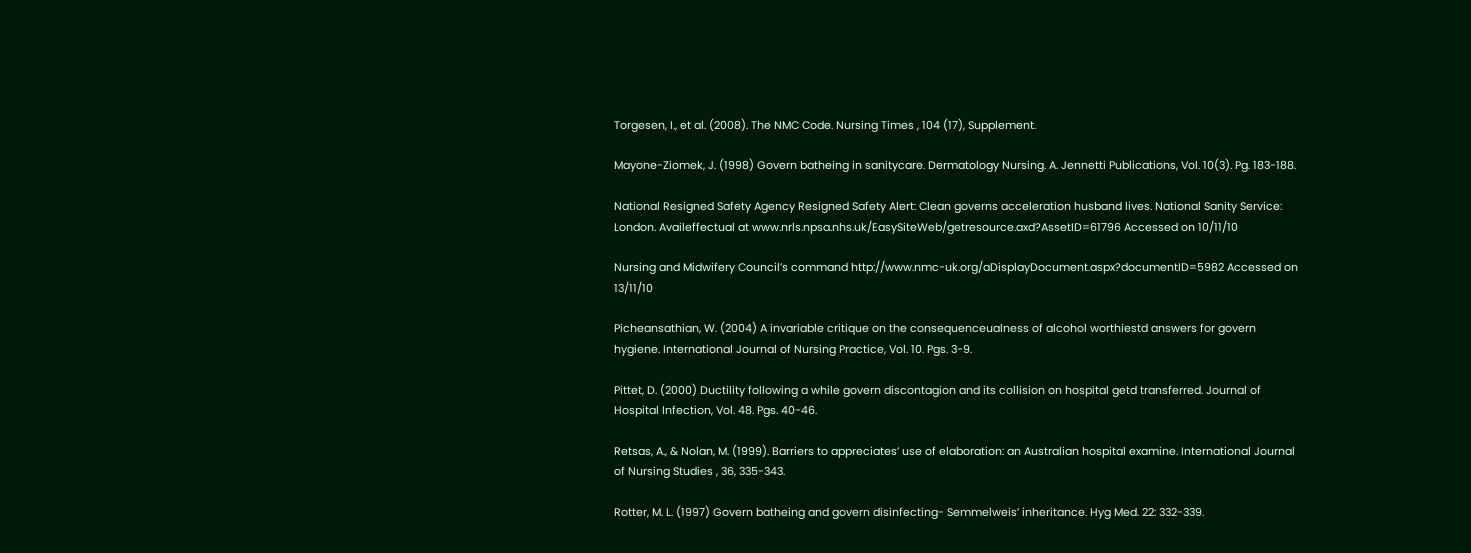Torgesen, I., et al. (2008). The NMC Code. Nursing Times , 104 (17), Supplement.

Mayone-Ziomek, J. (1998) Govern batheing in sanitycare. Dermatology Nursing. A. Jennetti Publications, Vol. 10(3). Pg. 183-188.

National Resigned Safety Agency Resigned Safety Alert: Clean governs acceleration husband lives. National Sanity Service: London. Availeffectual at www.nrls.npsa.nhs.uk/EasySiteWeb/getresource.axd?AssetID=61796 Accessed on 10/11/10

Nursing and Midwifery Council’s command http://www.nmc-uk.org/aDisplayDocument.aspx?documentID=5982 Accessed on 13/11/10

Picheansathian, W. (2004) A invariable critique on the consequenceualness of alcohol worthiestd answers for govern hygiene. International Journal of Nursing Practice, Vol. 10. Pgs. 3-9.

Pittet, D. (2000) Ductility following a while govern discontagion and its collision on hospital getd transferred. Journal of Hospital Infection, Vol. 48. Pgs. 40-46.

Retsas, A., & Nolan, M. (1999). Barriers to appreciates’ use of elaboration: an Australian hospital examine. International Journal of Nursing Studies , 36, 335-343.

Rotter, M. L. (1997) Govern batheing and govern disinfecting- Semmelweis’ inheritance. Hyg Med. 22: 332-339.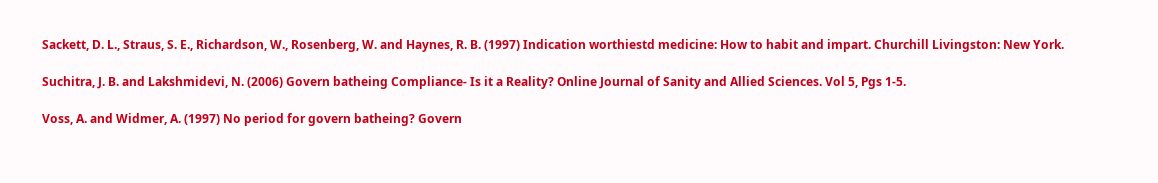Sackett, D. L., Straus, S. E., Richardson, W., Rosenberg, W. and Haynes, R. B. (1997) Indication worthiestd medicine: How to habit and impart. Churchill Livingston: New York.

Suchitra, J. B. and Lakshmidevi, N. (2006) Govern batheing Compliance- Is it a Reality? Online Journal of Sanity and Allied Sciences. Vol 5, Pgs 1-5.

Voss, A. and Widmer, A. (1997) No period for govern batheing? Govern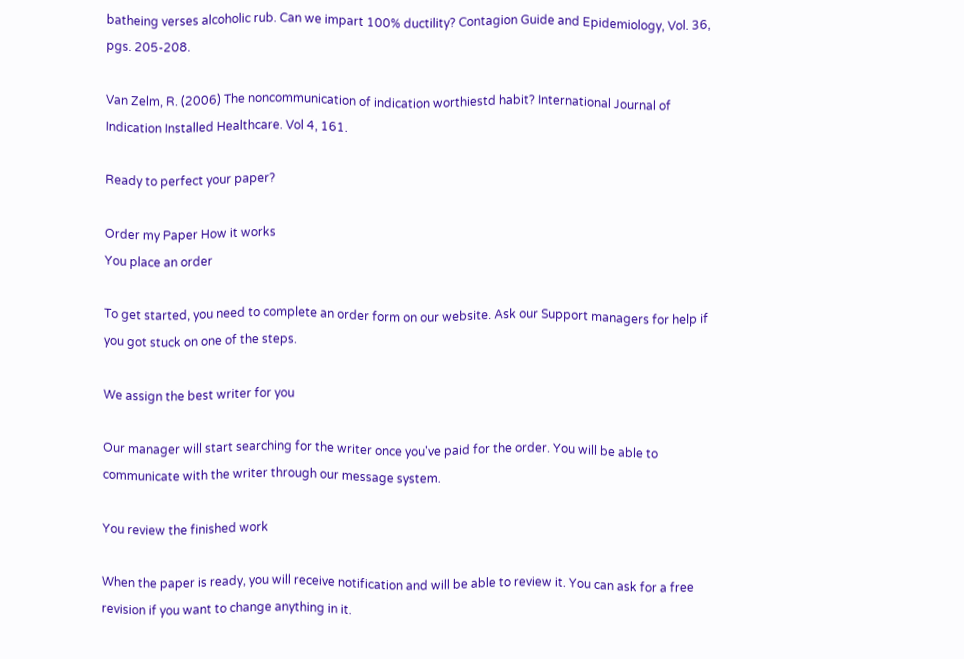batheing verses alcoholic rub. Can we impart 100% ductility? Contagion Guide and Epidemiology, Vol. 36, pgs. 205-208.

Van Zelm, R. (2006) The noncommunication of indication worthiestd habit? International Journal of Indication Installed Healthcare. Vol 4, 161.

Ready to perfect your paper?

Order my Paper How it works
You place an order

To get started, you need to complete an order form on our website. Ask our Support managers for help if you got stuck on one of the steps.

We assign the best writer for you

Our manager will start searching for the writer once you've paid for the order. You will be able to communicate with the writer through our message system.

You review the finished work

When the paper is ready, you will receive notification and will be able to review it. You can ask for a free revision if you want to change anything in it.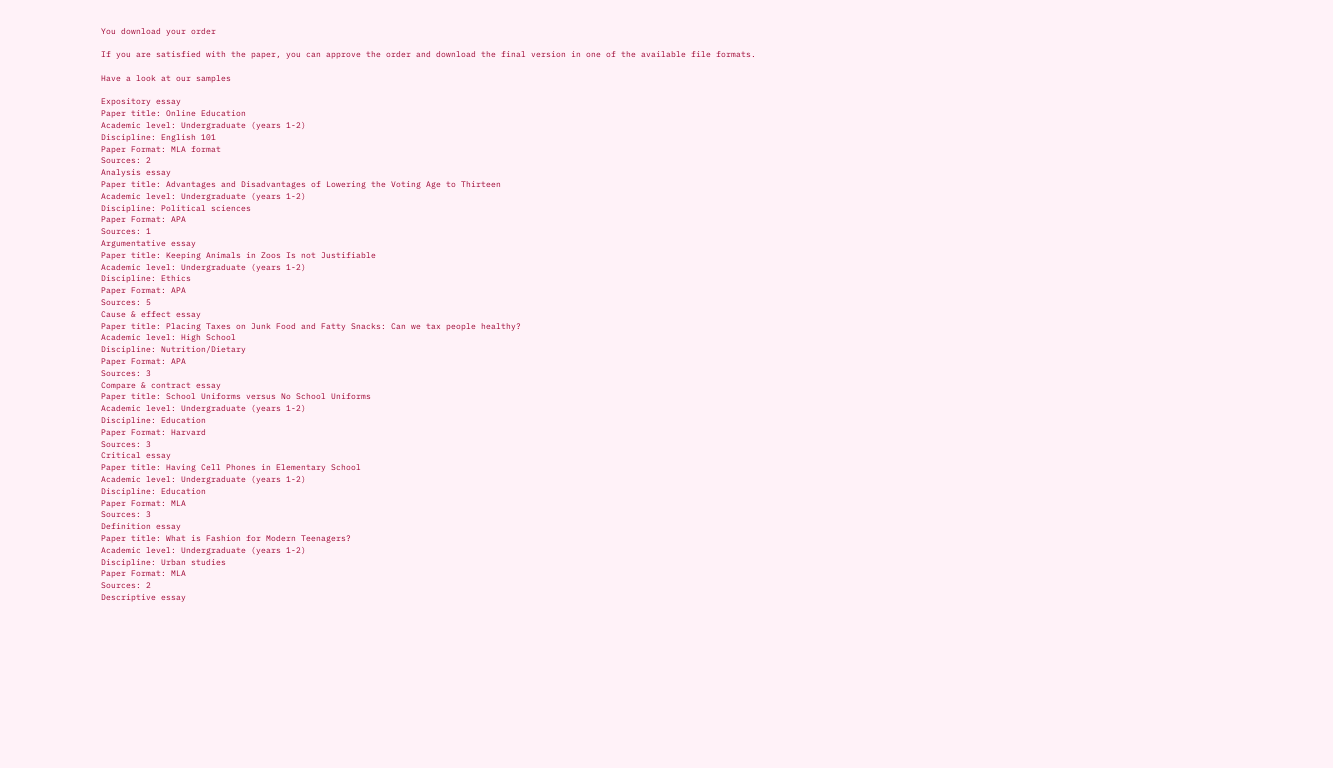You download your order

If you are satisfied with the paper, you can approve the order and download the final version in one of the available file formats.

Have a look at our samples

Expository essay
Paper title: Online Education
Academic level: Undergraduate (years 1-2)
Discipline: English 101
Paper Format: MLA format
Sources: 2
Analysis essay
Paper title: Advantages and Disadvantages of Lowering the Voting Age to Thirteen
Academic level: Undergraduate (years 1-2)
Discipline: Political sciences
Paper Format: APA
Sources: 1
Argumentative essay
Paper title: Keeping Animals in Zoos Is not Justifiable
Academic level: Undergraduate (years 1-2)
Discipline: Ethics
Paper Format: APA
Sources: 5
Cause & effect essay
Paper title: Placing Taxes on Junk Food and Fatty Snacks: Can we tax people healthy?
Academic level: High School
Discipline: Nutrition/Dietary
Paper Format: APA
Sources: 3
Compare & contract essay
Paper title: School Uniforms versus No School Uniforms
Academic level: Undergraduate (years 1-2)
Discipline: Education
Paper Format: Harvard
Sources: 3
Critical essay
Paper title: Having Cell Phones in Elementary School
Academic level: Undergraduate (years 1-2)
Discipline: Education
Paper Format: MLA
Sources: 3
Definition essay
Paper title: What is Fashion for Modern Teenagers?
Academic level: Undergraduate (years 1-2)
Discipline: Urban studies
Paper Format: MLA
Sources: 2
Descriptive essay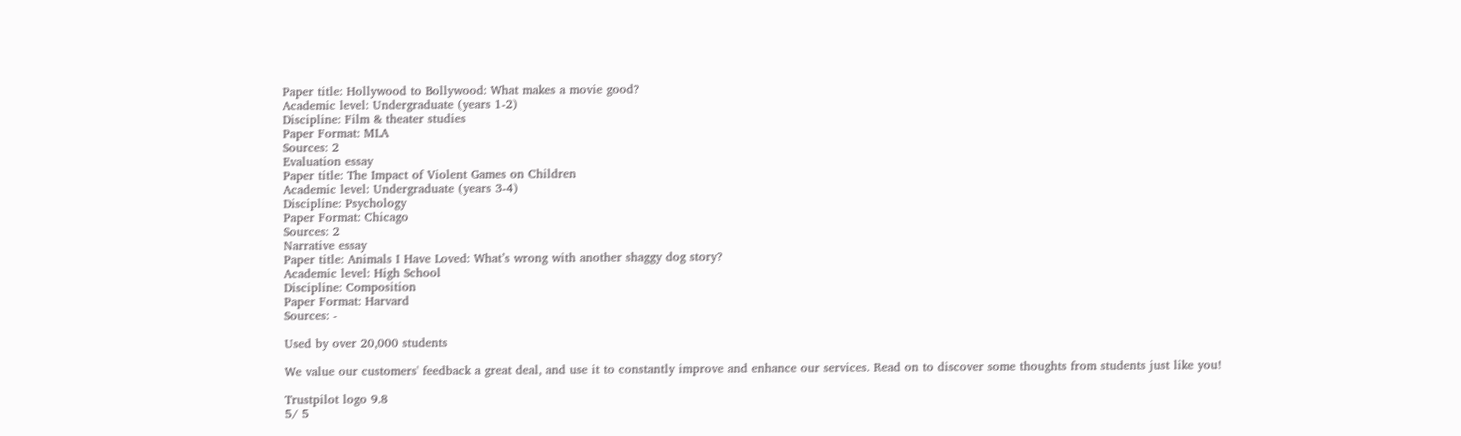Paper title: Hollywood to Bollywood: What makes a movie good?
Academic level: Undergraduate (years 1-2)
Discipline: Film & theater studies
Paper Format: MLA
Sources: 2
Evaluation essay
Paper title: The Impact of Violent Games on Children
Academic level: Undergraduate (years 3-4)
Discipline: Psychology
Paper Format: Chicago
Sources: 2
Narrative essay
Paper title: Animals I Have Loved: What’s wrong with another shaggy dog story?
Academic level: High School
Discipline: Composition
Paper Format: Harvard
Sources: -

Used by over 20,000 students

We value our customers' feedback a great deal, and use it to constantly improve and enhance our services. Read on to discover some thoughts from students just like you!

Trustpilot logo 9.8
5/ 5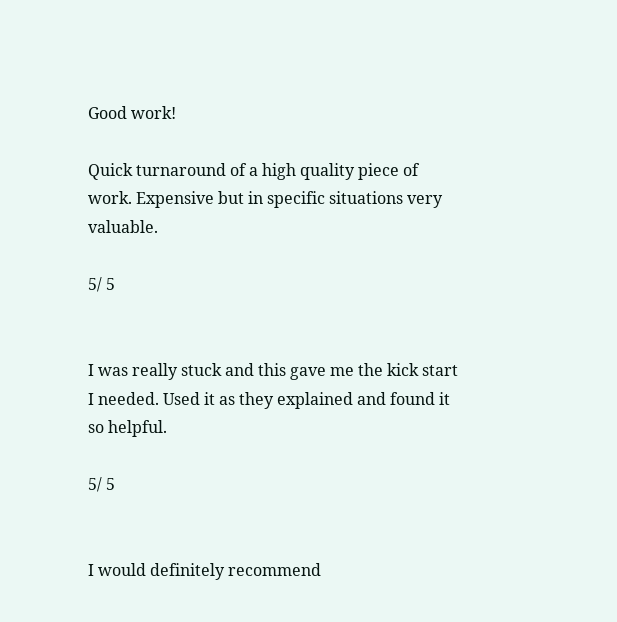Good work!

Quick turnaround of a high quality piece of work. Expensive but in specific situations very valuable.

5/ 5


I was really stuck and this gave me the kick start I needed. Used it as they explained and found it so helpful.

5/ 5


I would definitely recommend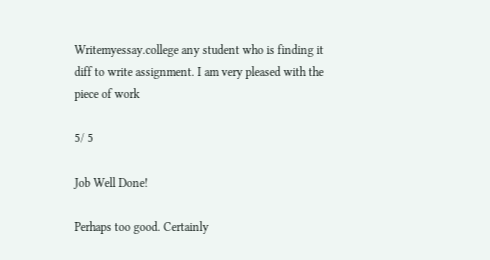Writemyessay.college any student who is finding it diff to write assignment. I am very pleased with the piece of work

5/ 5

Job Well Done!

Perhaps too good. Certainly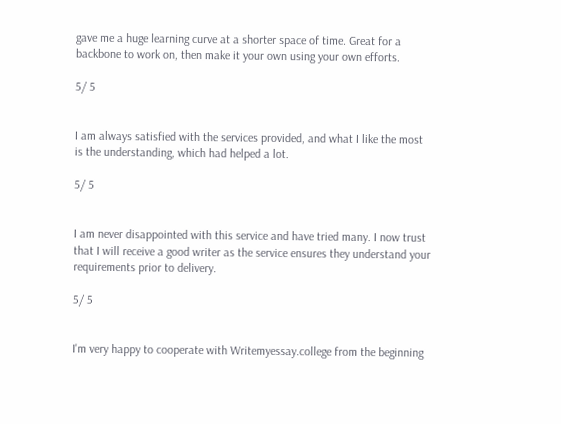gave me a huge learning curve at a shorter space of time. Great for a backbone to work on, then make it your own using your own efforts.

5/ 5


I am always satisfied with the services provided, and what I like the most is the understanding, which had helped a lot.

5/ 5


I am never disappointed with this service and have tried many. I now trust that I will receive a good writer as the service ensures they understand your requirements prior to delivery.

5/ 5


I'm very happy to cooperate with Writemyessay.college from the beginning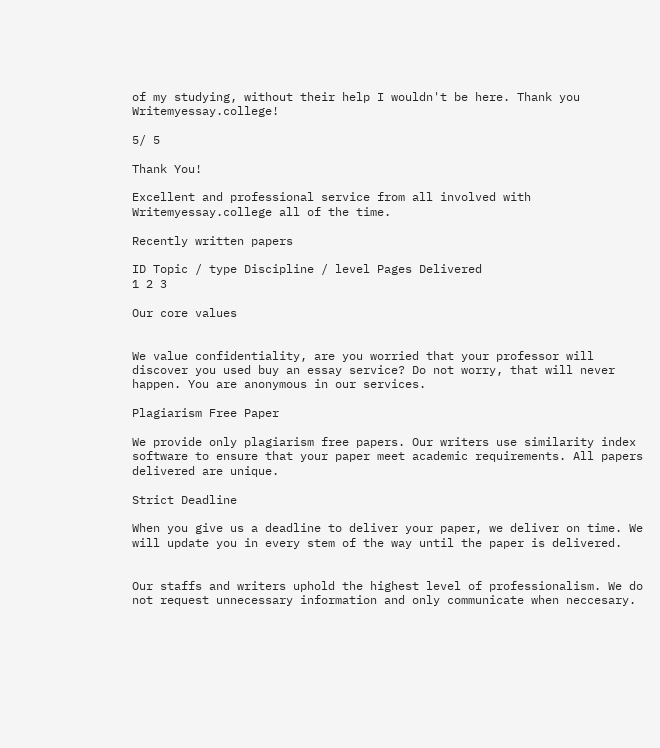of my studying, without their help I wouldn't be here. Thank you Writemyessay.college!

5/ 5

Thank You!

Excellent and professional service from all involved with Writemyessay.college all of the time.

Recently written papers

ID Topic / type Discipline / level Pages Delivered
1 2 3

Our core values


We value confidentiality, are you worried that your professor will discover you used buy an essay service? Do not worry, that will never happen. You are anonymous in our services.

Plagiarism Free Paper

We provide only plagiarism free papers. Our writers use similarity index software to ensure that your paper meet academic requirements. All papers delivered are unique.

Strict Deadline

When you give us a deadline to deliver your paper, we deliver on time. We will update you in every stem of the way until the paper is delivered.


Our staffs and writers uphold the highest level of professionalism. We do not request unnecessary information and only communicate when neccesary.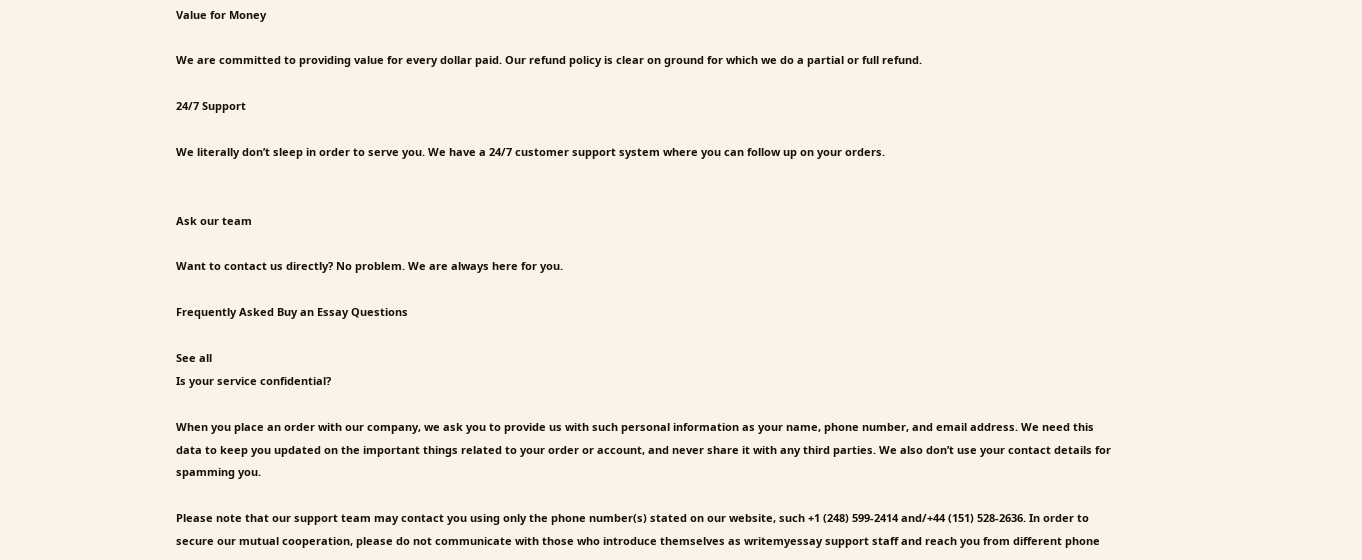Value for Money

We are committed to providing value for every dollar paid. Our refund policy is clear on ground for which we do a partial or full refund.

24/7 Support

We literally don’t sleep in order to serve you. We have a 24/7 customer support system where you can follow up on your orders.


Ask our team

Want to contact us directly? No problem. We are always here for you.

Frequently Asked Buy an Essay Questions

See all
Is your service confidential?

When you place an order with our company, we ask you to provide us with such personal information as your name, phone number, and email address. We need this data to keep you updated on the important things related to your order or account, and never share it with any third parties. We also don’t use your contact details for spamming you.

Please note that our support team may contact you using only the phone number(s) stated on our website, such +1 (248) 599-2414 and/+44 (151) 528-2636. In order to secure our mutual cooperation, please do not communicate with those who introduce themselves as writemyessay support staff and reach you from different phone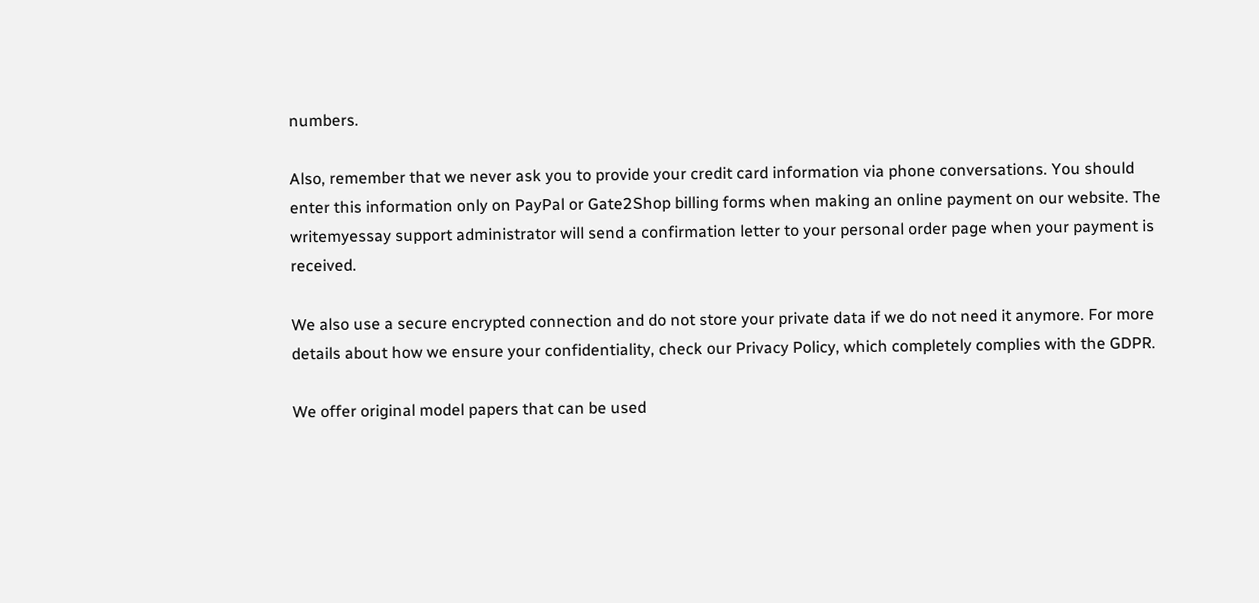numbers.

Also, remember that we never ask you to provide your credit card information via phone conversations. You should enter this information only on PayPal or Gate2Shop billing forms when making an online payment on our website. The writemyessay support administrator will send a confirmation letter to your personal order page when your payment is received.

We also use a secure encrypted connection and do not store your private data if we do not need it anymore. For more details about how we ensure your confidentiality, check our Privacy Policy, which completely complies with the GDPR.

We offer original model papers that can be used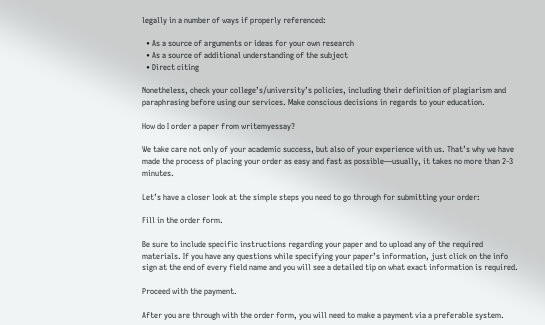legally in a number of ways if properly referenced:

  • As a source of arguments or ideas for your own research
  • As a source of additional understanding of the subject
  • Direct citing

Nonetheless, check your college’s/university’s policies, including their definition of plagiarism and paraphrasing before using our services. Make conscious decisions in regards to your education.

How do I order a paper from writemyessay?

We take care not only of your academic success, but also of your experience with us. That’s why we have made the process of placing your order as easy and fast as possible—usually, it takes no more than 2-3 minutes.

Let’s have a closer look at the simple steps you need to go through for submitting your order:

Fill in the order form.

Be sure to include specific instructions regarding your paper and to upload any of the required materials. If you have any questions while specifying your paper’s information, just click on the info sign at the end of every field name and you will see a detailed tip on what exact information is required.

Proceed with the payment.

After you are through with the order form, you will need to make a payment via a preferable system.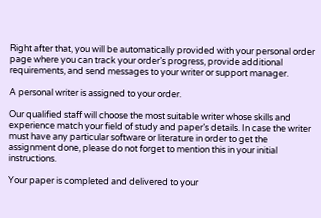Right after that, you will be automatically provided with your personal order page where you can track your order’s progress, provide additional requirements, and send messages to your writer or support manager.

A personal writer is assigned to your order.

Our qualified staff will choose the most suitable writer whose skills and experience match your field of study and paper’s details. In case the writer must have any particular software or literature in order to get the assignment done, please do not forget to mention this in your initial instructions.

Your paper is completed and delivered to your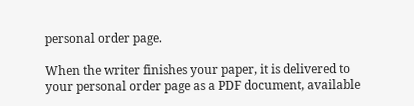personal order page.

When the writer finishes your paper, it is delivered to your personal order page as a PDF document, available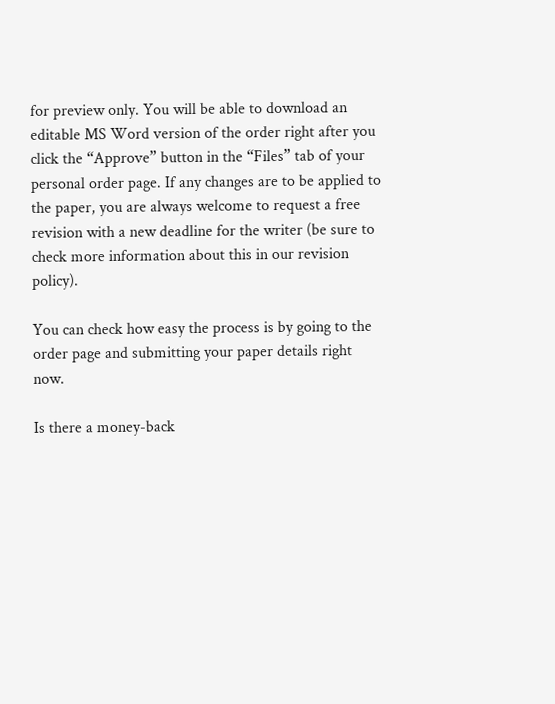for preview only. You will be able to download an editable MS Word version of the order right after you click the “Approve” button in the “Files” tab of your personal order page. If any changes are to be applied to the paper, you are always welcome to request a free revision with a new deadline for the writer (be sure to check more information about this in our revision policy).

You can check how easy the process is by going to the order page and submitting your paper details right now.

Is there a money-back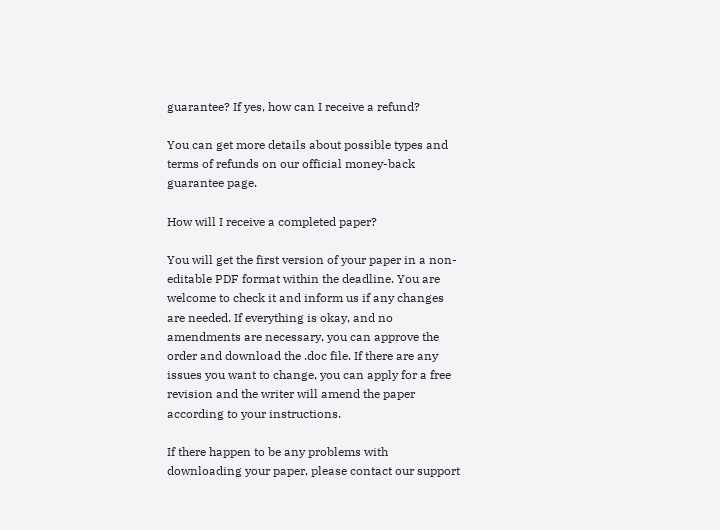guarantee? If yes, how can I receive a refund?

You can get more details about possible types and terms of refunds on our official money-back guarantee page.

How will I receive a completed paper?

You will get the first version of your paper in a non-editable PDF format within the deadline. You are welcome to check it and inform us if any changes are needed. If everything is okay, and no amendments are necessary, you can approve the order and download the .doc file. If there are any issues you want to change, you can apply for a free revision and the writer will amend the paper according to your instructions.

If there happen to be any problems with downloading your paper, please contact our support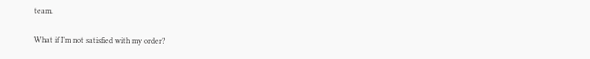team.

What if I’m not satisfied with my order?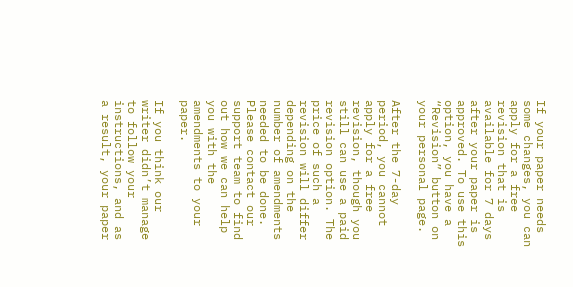If your paper needs some changes, you can apply for a free revision that is available for 7 days after your paper is approved. To use this option, you have a “Revision” button on your personal page.

After the 7-day period, you cannot apply for a free revision, though you still can use a paid revision option. The price of such a revision will differ depending on the number of amendments needed to be done. Please contact our support team to find out how we can help you with the amendments to your paper.

If you think our writer didn’t manage to follow your instructions, and as a result, your paper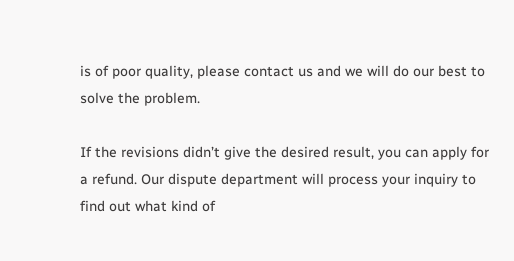is of poor quality, please contact us and we will do our best to solve the problem.

If the revisions didn’t give the desired result, you can apply for a refund. Our dispute department will process your inquiry to find out what kind of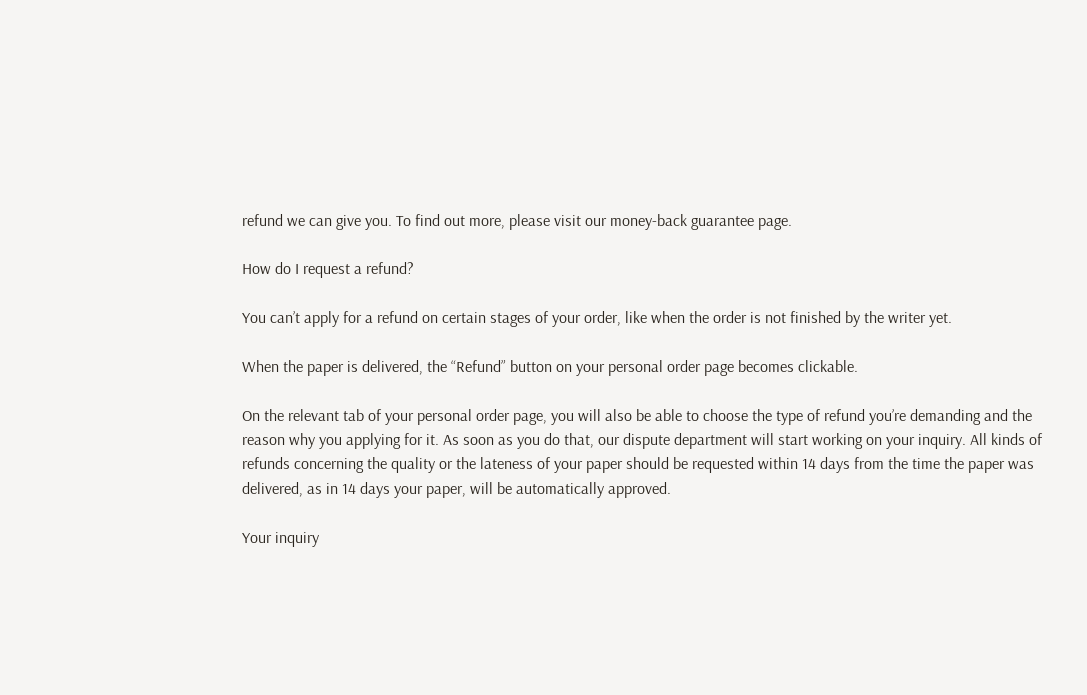refund we can give you. To find out more, please visit our money-back guarantee page.

How do I request a refund?

You can’t apply for a refund on certain stages of your order, like when the order is not finished by the writer yet.

When the paper is delivered, the “Refund” button on your personal order page becomes clickable.

On the relevant tab of your personal order page, you will also be able to choose the type of refund you’re demanding and the reason why you applying for it. As soon as you do that, our dispute department will start working on your inquiry. All kinds of refunds concerning the quality or the lateness of your paper should be requested within 14 days from the time the paper was delivered, as in 14 days your paper, will be automatically approved.

Your inquiry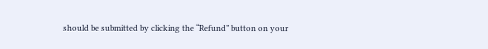should be submitted by clicking the “Refund” button on your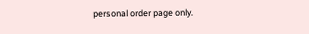personal order page only.